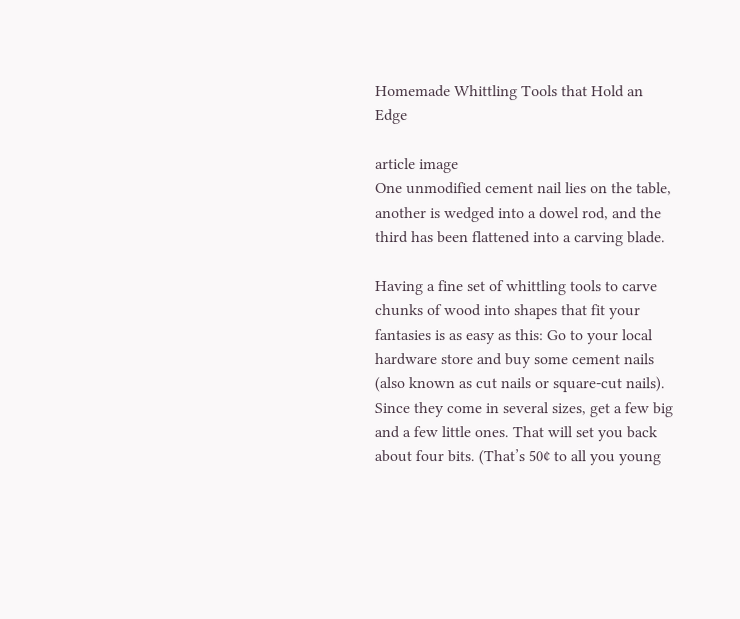Homemade Whittling Tools that Hold an Edge

article image
One unmodified cement nail lies on the table, another is wedged into a dowel rod, and the third has been flattened into a carving blade.

Having a fine set of whittling tools to carve chunks of wood into shapes that fit your fantasies is as easy as this: Go to your local hardware store and buy some cement nails (also known as cut nails or square-cut nails). Since they come in several sizes, get a few big and a few little ones. That will set you back about four bits. (That’s 50¢ to all you young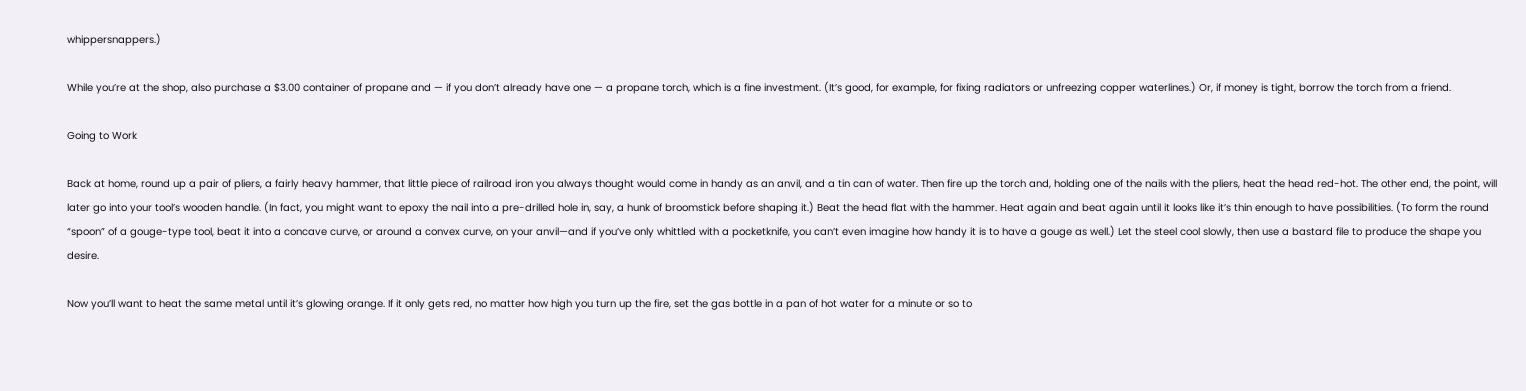whippersnappers.)

While you’re at the shop, also purchase a $3.00 container of propane and — if you don’t already have one — a propane torch, which is a fine investment. (It’s good, for example, for fixing radiators or unfreezing copper waterlines.) Or, if money is tight, borrow the torch from a friend.

Going to Work

Back at home, round up a pair of pliers, a fairly heavy hammer, that little piece of railroad iron you always thought would come in handy as an anvil, and a tin can of water. Then fire up the torch and, holding one of the nails with the pliers, heat the head red-hot. The other end, the point, will later go into your tool’s wooden handle. (In fact, you might want to epoxy the nail into a pre-drilled hole in, say, a hunk of broomstick before shaping it.) Beat the head flat with the hammer. Heat again and beat again until it looks like it’s thin enough to have possibilities. (To form the round “spoon” of a gouge-type tool, beat it into a concave curve, or around a convex curve, on your anvil—and if you’ve only whittled with a pocketknife, you can’t even imagine how handy it is to have a gouge as well.) Let the steel cool slowly, then use a bastard file to produce the shape you desire.

Now you’ll want to heat the same metal until it’s glowing orange. If it only gets red, no matter how high you turn up the fire, set the gas bottle in a pan of hot water for a minute or so to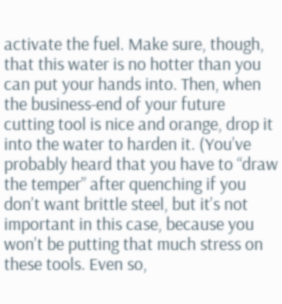activate the fuel. Make sure, though, that this water is no hotter than you can put your hands into. Then, when the business-end of your future cutting tool is nice and orange, drop it into the water to harden it. (You’ve probably heard that you have to “draw the temper” after quenching if you don’t want brittle steel, but it’s not important in this case, because you won’t be putting that much stress on these tools. Even so,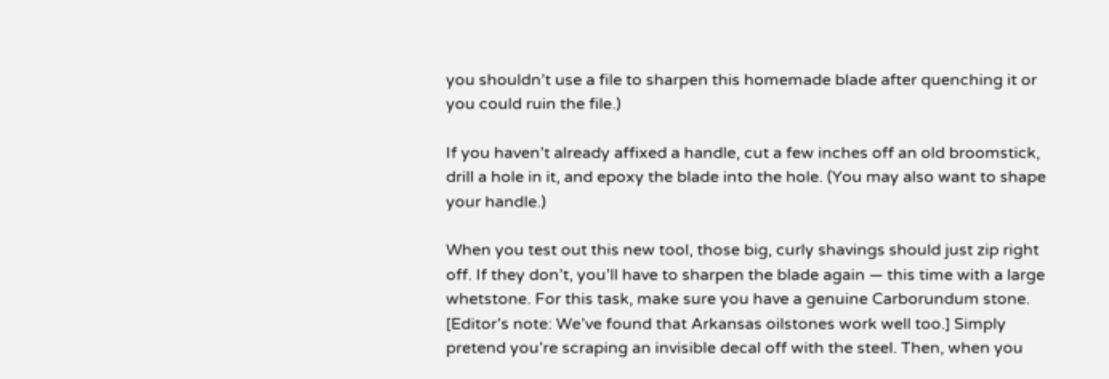you shouldn’t use a file to sharpen this homemade blade after quenching it or you could ruin the file.)

If you haven’t already affixed a handle, cut a few inches off an old broomstick, drill a hole in it, and epoxy the blade into the hole. (You may also want to shape your handle.)

When you test out this new tool, those big, curly shavings should just zip right off. If they don’t, you’ll have to sharpen the blade again — this time with a large whetstone. For this task, make sure you have a genuine Carborundum stone. [Editor’s note: We’ve found that Arkansas oilstones work well too.] Simply pretend you’re scraping an invisible decal off with the steel. Then, when you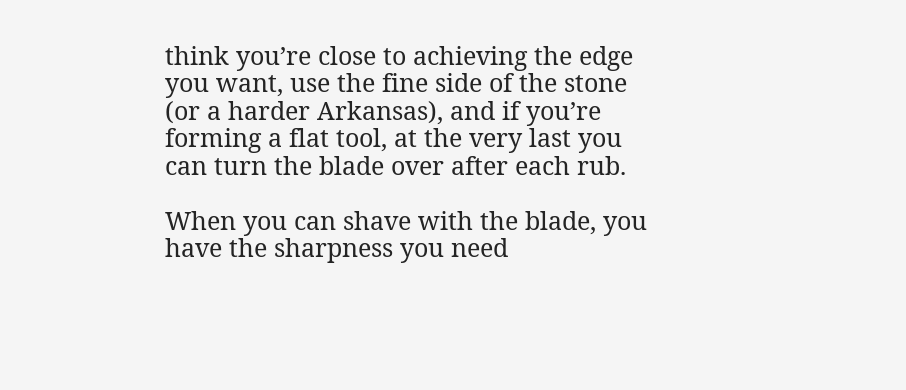think you’re close to achieving the edge you want, use the fine side of the stone (or a harder Arkansas), and if you’re forming a flat tool, at the very last you can turn the blade over after each rub.

When you can shave with the blade, you have the sharpness you need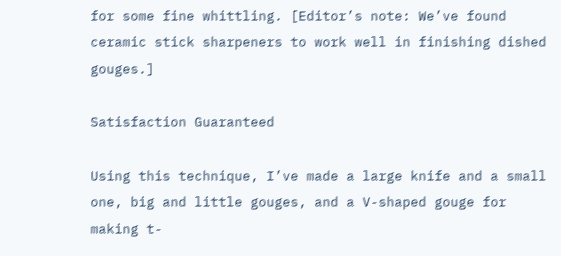for some fine whittling. [Editor’s note: We’ve found ceramic stick sharpeners to work well in finishing dished gouges.]

Satisfaction Guaranteed

Using this technique, I’ve made a large knife and a small one, big and little gouges, and a V-shaped gouge for making t-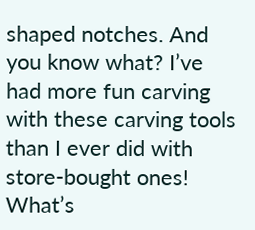shaped notches. And you know what? I’ve had more fun carving with these carving tools than I ever did with store-bought ones! What’s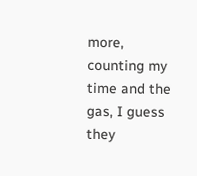more, counting my time and the gas, I guess they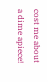cost me about a dime apiece!